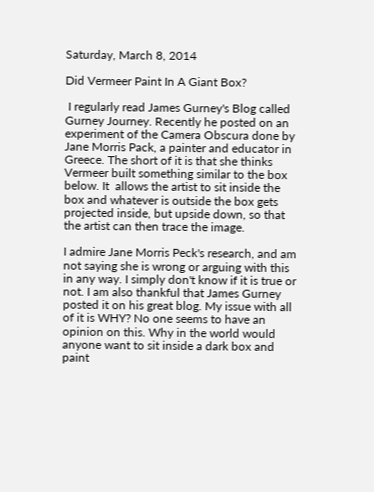Saturday, March 8, 2014

Did Vermeer Paint In A Giant Box?

 I regularly read James Gurney's Blog called Gurney Journey. Recently he posted on an experiment of the Camera Obscura done by Jane Morris Pack, a painter and educator in Greece. The short of it is that she thinks Vermeer built something similar to the box below. It  allows the artist to sit inside the box and whatever is outside the box gets projected inside, but upside down, so that the artist can then trace the image.

I admire Jane Morris Peck's research, and am not saying she is wrong or arguing with this in any way. I simply don't know if it is true or not. I am also thankful that James Gurney posted it on his great blog. My issue with all of it is WHY? No one seems to have an opinion on this. Why in the world would anyone want to sit inside a dark box and paint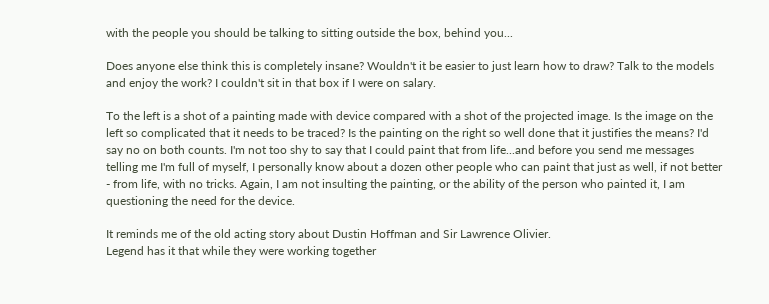with the people you should be talking to sitting outside the box, behind you...

Does anyone else think this is completely insane? Wouldn't it be easier to just learn how to draw? Talk to the models and enjoy the work? I couldn't sit in that box if I were on salary.

To the left is a shot of a painting made with device compared with a shot of the projected image. Is the image on the left so complicated that it needs to be traced? Is the painting on the right so well done that it justifies the means? I'd say no on both counts. I'm not too shy to say that I could paint that from life...and before you send me messages telling me I'm full of myself, I personally know about a dozen other people who can paint that just as well, if not better - from life, with no tricks. Again, I am not insulting the painting, or the ability of the person who painted it, I am questioning the need for the device.

It reminds me of the old acting story about Dustin Hoffman and Sir Lawrence Olivier.
Legend has it that while they were working together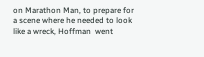on Marathon Man, to prepare for a scene where he needed to look like a wreck, Hoffman  went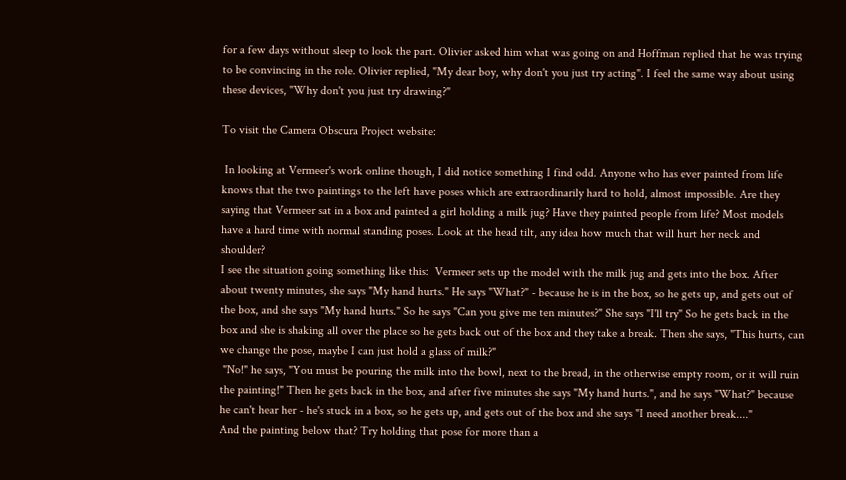for a few days without sleep to look the part. Olivier asked him what was going on and Hoffman replied that he was trying to be convincing in the role. Olivier replied, "My dear boy, why don't you just try acting". I feel the same way about using these devices, "Why don't you just try drawing?"

To visit the Camera Obscura Project website:

 In looking at Vermeer's work online though, I did notice something I find odd. Anyone who has ever painted from life knows that the two paintings to the left have poses which are extraordinarily hard to hold, almost impossible. Are they saying that Vermeer sat in a box and painted a girl holding a milk jug? Have they painted people from life? Most models have a hard time with normal standing poses. Look at the head tilt, any idea how much that will hurt her neck and shoulder?
I see the situation going something like this:  Vermeer sets up the model with the milk jug and gets into the box. After about twenty minutes, she says "My hand hurts." He says "What?" - because he is in the box, so he gets up, and gets out of the box, and she says "My hand hurts." So he says "Can you give me ten minutes?" She says "I'll try" So he gets back in the box and she is shaking all over the place so he gets back out of the box and they take a break. Then she says, "This hurts, can we change the pose, maybe I can just hold a glass of milk?"
 "No!" he says, "You must be pouring the milk into the bowl, next to the bread, in the otherwise empty room, or it will ruin the painting!" Then he gets back in the box, and after five minutes she says "My hand hurts.", and he says "What?" because he can't hear her - he's stuck in a box, so he gets up, and gets out of the box and she says "I need another break...."
And the painting below that? Try holding that pose for more than a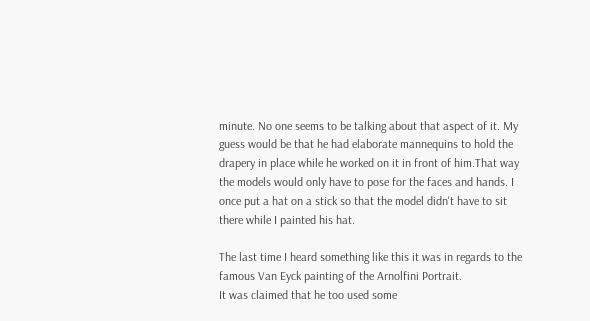minute. No one seems to be talking about that aspect of it. My guess would be that he had elaborate mannequins to hold the drapery in place while he worked on it in front of him.That way the models would only have to pose for the faces and hands. I once put a hat on a stick so that the model didn't have to sit there while I painted his hat.

The last time I heard something like this it was in regards to the famous Van Eyck painting of the Arnolfini Portrait.
It was claimed that he too used some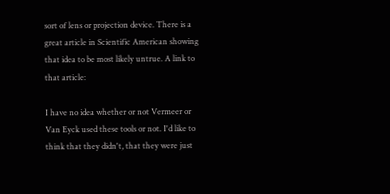sort of lens or projection device. There is a great article in Scientific American showing that idea to be most likely untrue. A link to that article:

I have no idea whether or not Vermeer or Van Eyck used these tools or not. I'd like to think that they didn't, that they were just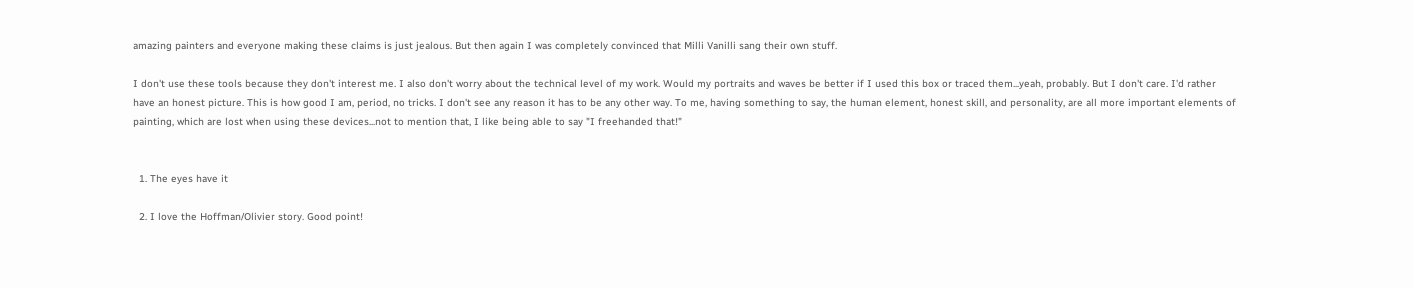amazing painters and everyone making these claims is just jealous. But then again I was completely convinced that Milli Vanilli sang their own stuff.

I don't use these tools because they don't interest me. I also don't worry about the technical level of my work. Would my portraits and waves be better if I used this box or traced them...yeah, probably. But I don't care. I'd rather have an honest picture. This is how good I am, period, no tricks. I don't see any reason it has to be any other way. To me, having something to say, the human element, honest skill, and personality, are all more important elements of painting, which are lost when using these devices...not to mention that, I like being able to say "I freehanded that!"


  1. The eyes have it

  2. I love the Hoffman/Olivier story. Good point!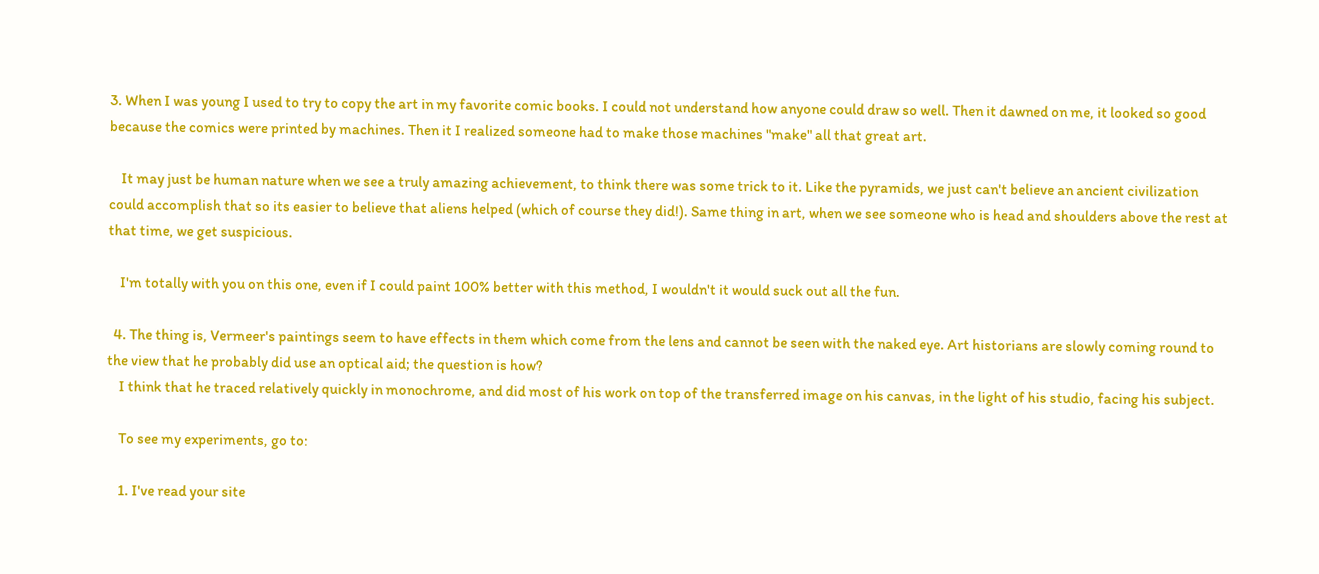3. When I was young I used to try to copy the art in my favorite comic books. I could not understand how anyone could draw so well. Then it dawned on me, it looked so good because the comics were printed by machines. Then it I realized someone had to make those machines "make" all that great art.

    It may just be human nature when we see a truly amazing achievement, to think there was some trick to it. Like the pyramids, we just can't believe an ancient civilization could accomplish that so its easier to believe that aliens helped (which of course they did!). Same thing in art, when we see someone who is head and shoulders above the rest at that time, we get suspicious.

    I'm totally with you on this one, even if I could paint 100% better with this method, I wouldn't it would suck out all the fun.

  4. The thing is, Vermeer's paintings seem to have effects in them which come from the lens and cannot be seen with the naked eye. Art historians are slowly coming round to the view that he probably did use an optical aid; the question is how?
    I think that he traced relatively quickly in monochrome, and did most of his work on top of the transferred image on his canvas, in the light of his studio, facing his subject.

    To see my experiments, go to:

    1. I've read your site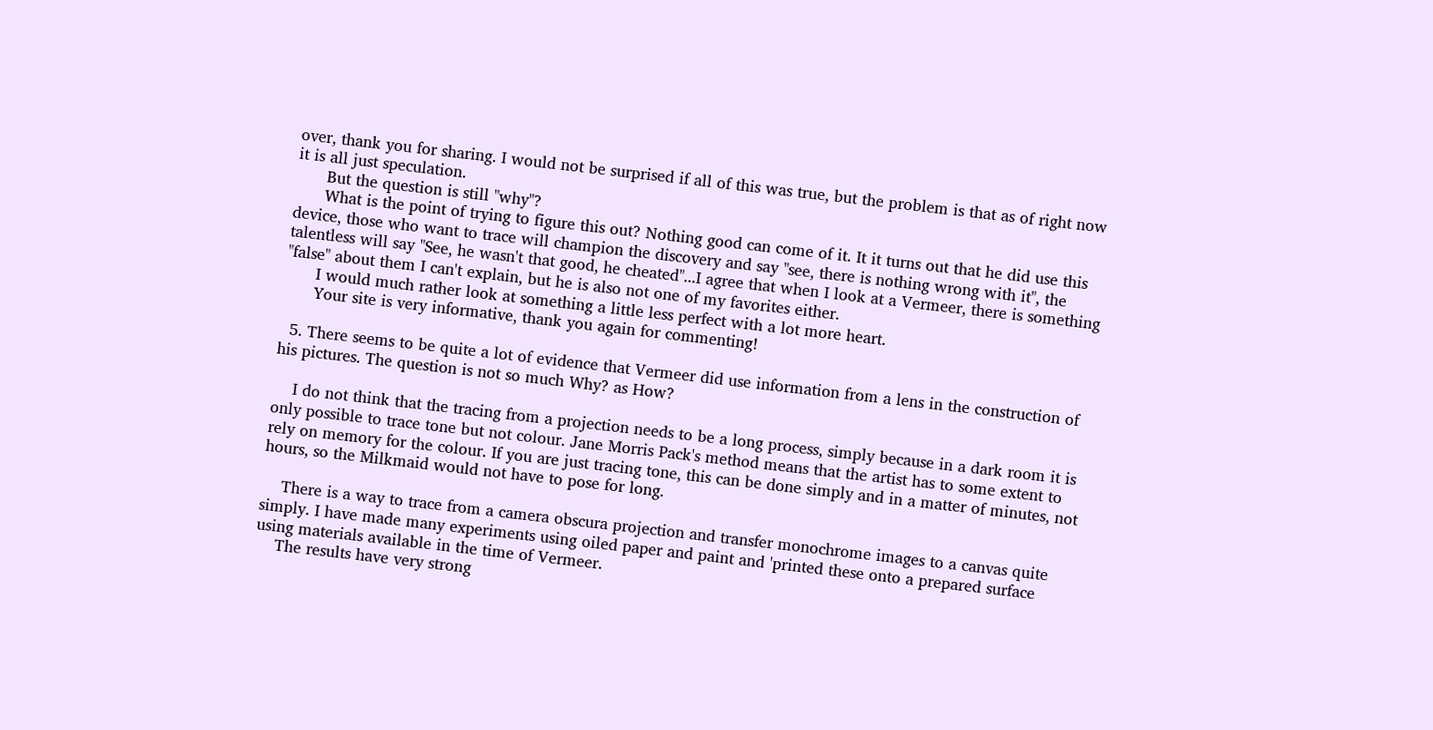over, thank you for sharing. I would not be surprised if all of this was true, but the problem is that as of right now it is all just speculation.
      But the question is still "why"?
      What is the point of trying to figure this out? Nothing good can come of it. It it turns out that he did use this device, those who want to trace will champion the discovery and say "see, there is nothing wrong with it", the talentless will say "See, he wasn't that good, he cheated"...I agree that when I look at a Vermeer, there is something "false" about them I can't explain, but he is also not one of my favorites either.
      I would much rather look at something a little less perfect with a lot more heart.
      Your site is very informative, thank you again for commenting!

  5. There seems to be quite a lot of evidence that Vermeer did use information from a lens in the construction of his pictures. The question is not so much Why? as How?

    I do not think that the tracing from a projection needs to be a long process, simply because in a dark room it is only possible to trace tone but not colour. Jane Morris Pack's method means that the artist has to some extent to rely on memory for the colour. If you are just tracing tone, this can be done simply and in a matter of minutes, not hours, so the Milkmaid would not have to pose for long.

    There is a way to trace from a camera obscura projection and transfer monochrome images to a canvas quite simply. I have made many experiments using oiled paper and paint and 'printed these onto a prepared surface using materials available in the time of Vermeer.
    The results have very strong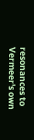resonances to Vermeer's own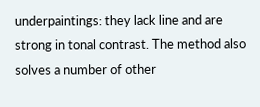underpaintings: they lack line and are strong in tonal contrast. The method also solves a number of other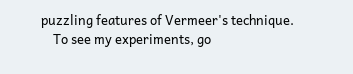puzzling features of Vermeer's technique.
    To see my experiments, go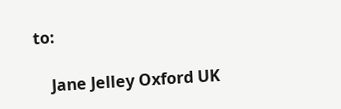to:

    Jane Jelley Oxford UK